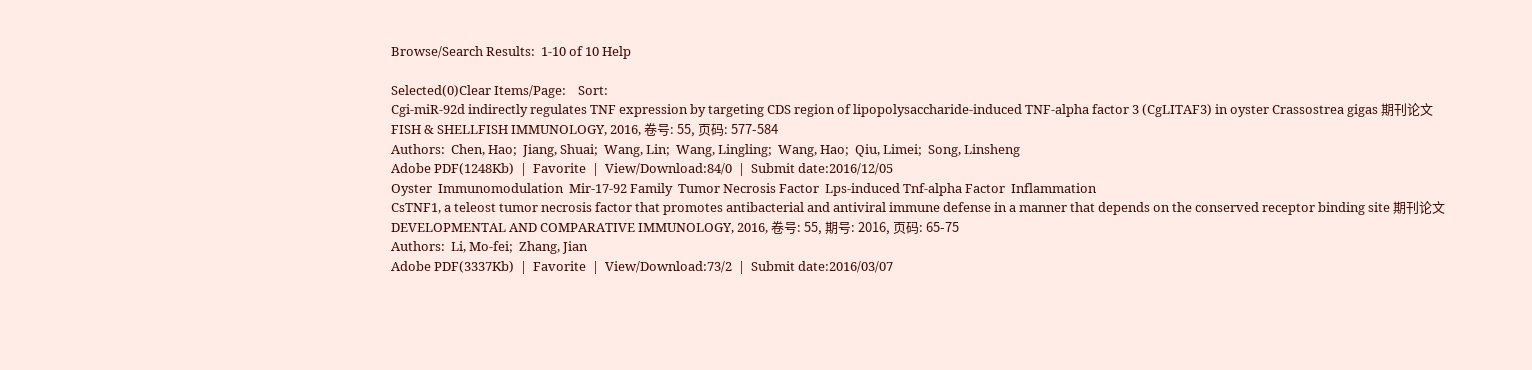Browse/Search Results:  1-10 of 10 Help

Selected(0)Clear Items/Page:    Sort:
Cgi-miR-92d indirectly regulates TNF expression by targeting CDS region of lipopolysaccharide-induced TNF-alpha factor 3 (CgLITAF3) in oyster Crassostrea gigas 期刊论文
FISH & SHELLFISH IMMUNOLOGY, 2016, 卷号: 55, 页码: 577-584
Authors:  Chen, Hao;  Jiang, Shuai;  Wang, Lin;  Wang, Lingling;  Wang, Hao;  Qiu, Limei;  Song, Linsheng
Adobe PDF(1248Kb)  |  Favorite  |  View/Download:84/0  |  Submit date:2016/12/05
Oyster  Immunomodulation  Mir-17-92 Family  Tumor Necrosis Factor  Lps-induced Tnf-alpha Factor  Inflammation
CsTNF1, a teleost tumor necrosis factor that promotes antibacterial and antiviral immune defense in a manner that depends on the conserved receptor binding site 期刊论文
DEVELOPMENTAL AND COMPARATIVE IMMUNOLOGY, 2016, 卷号: 55, 期号: 2016, 页码: 65-75
Authors:  Li, Mo-fei;  Zhang, Jian
Adobe PDF(3337Kb)  |  Favorite  |  View/Download:73/2  |  Submit date:2016/03/07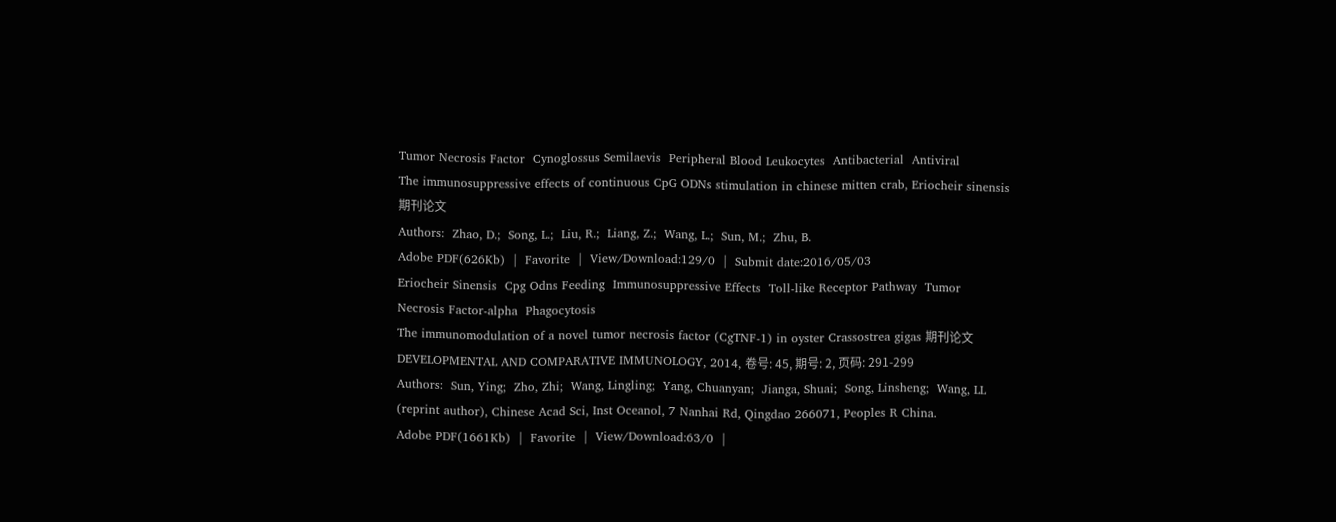Tumor Necrosis Factor  Cynoglossus Semilaevis  Peripheral Blood Leukocytes  Antibacterial  Antiviral
The immunosuppressive effects of continuous CpG ODNs stimulation in chinese mitten crab, Eriocheir sinensis 期刊论文
Authors:  Zhao, D.;  Song, L.;  Liu, R.;  Liang, Z.;  Wang, L.;  Sun, M.;  Zhu, B.
Adobe PDF(626Kb)  |  Favorite  |  View/Download:129/0  |  Submit date:2016/05/03
Eriocheir Sinensis  Cpg Odns Feeding  Immunosuppressive Effects  Toll-like Receptor Pathway  Tumor Necrosis Factor-alpha  Phagocytosis
The immunomodulation of a novel tumor necrosis factor (CgTNF-1) in oyster Crassostrea gigas 期刊论文
DEVELOPMENTAL AND COMPARATIVE IMMUNOLOGY, 2014, 卷号: 45, 期号: 2, 页码: 291-299
Authors:  Sun, Ying;  Zho, Zhi;  Wang, Lingling;  Yang, Chuanyan;  Jianga, Shuai;  Song, Linsheng;  Wang, LL (reprint author), Chinese Acad Sci, Inst Oceanol, 7 Nanhai Rd, Qingdao 266071, Peoples R China.
Adobe PDF(1661Kb)  |  Favorite  |  View/Download:63/0  |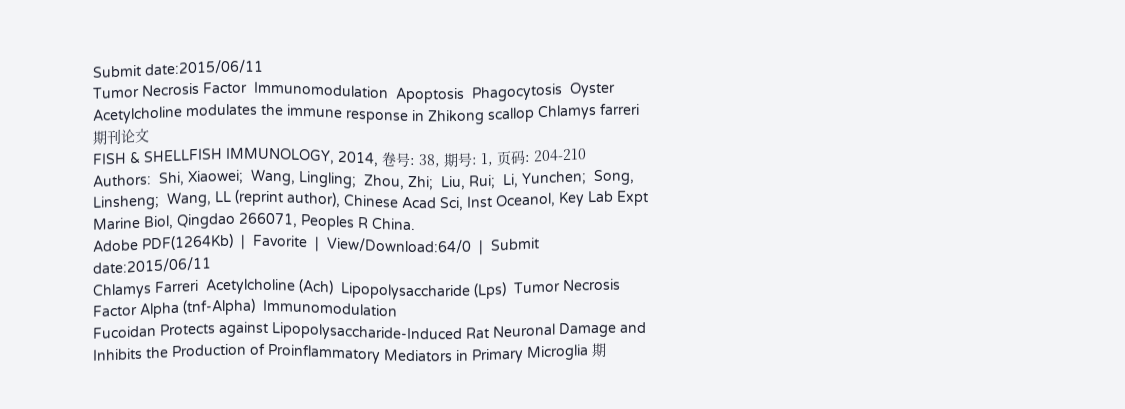Submit date:2015/06/11
Tumor Necrosis Factor  Immunomodulation  Apoptosis  Phagocytosis  Oyster
Acetylcholine modulates the immune response in Zhikong scallop Chlamys farreri 期刊论文
FISH & SHELLFISH IMMUNOLOGY, 2014, 卷号: 38, 期号: 1, 页码: 204-210
Authors:  Shi, Xiaowei;  Wang, Lingling;  Zhou, Zhi;  Liu, Rui;  Li, Yunchen;  Song, Linsheng;  Wang, LL (reprint author), Chinese Acad Sci, Inst Oceanol, Key Lab Expt Marine Biol, Qingdao 266071, Peoples R China.
Adobe PDF(1264Kb)  |  Favorite  |  View/Download:64/0  |  Submit date:2015/06/11
Chlamys Farreri  Acetylcholine (Ach)  Lipopolysaccharide (Lps)  Tumor Necrosis Factor Alpha (tnf-Alpha)  Immunomodulation
Fucoidan Protects against Lipopolysaccharide-Induced Rat Neuronal Damage and Inhibits the Production of Proinflammatory Mediators in Primary Microglia 期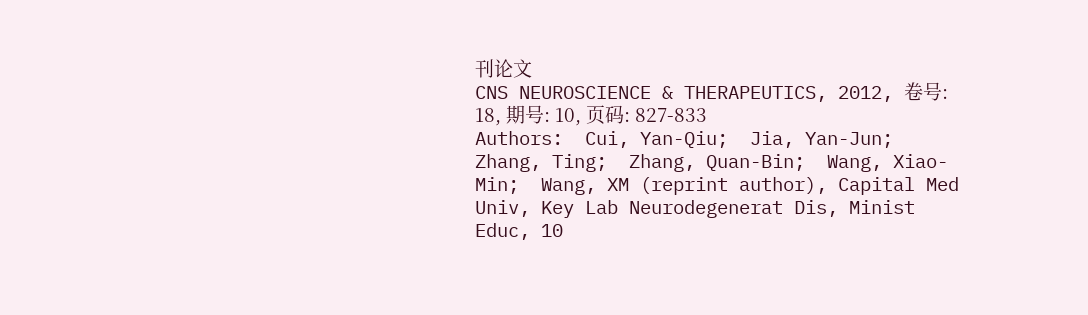刊论文
CNS NEUROSCIENCE & THERAPEUTICS, 2012, 卷号: 18, 期号: 10, 页码: 827-833
Authors:  Cui, Yan-Qiu;  Jia, Yan-Jun;  Zhang, Ting;  Zhang, Quan-Bin;  Wang, Xiao-Min;  Wang, XM (reprint author), Capital Med Univ, Key Lab Neurodegenerat Dis, Minist Educ, 10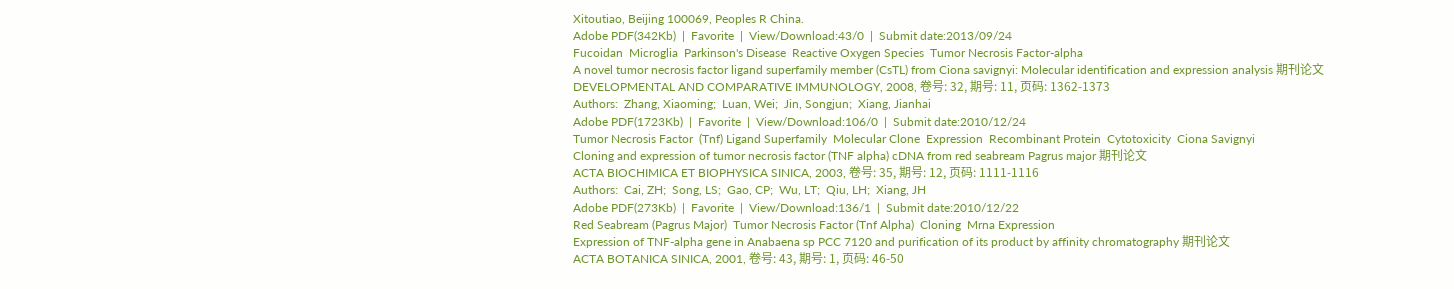Xitoutiao, Beijing 100069, Peoples R China.
Adobe PDF(342Kb)  |  Favorite  |  View/Download:43/0  |  Submit date:2013/09/24
Fucoidan  Microglia  Parkinson's Disease  Reactive Oxygen Species  Tumor Necrosis Factor-alpha
A novel tumor necrosis factor ligand superfamily member (CsTL) from Ciona savignyi: Molecular identification and expression analysis 期刊论文
DEVELOPMENTAL AND COMPARATIVE IMMUNOLOGY, 2008, 卷号: 32, 期号: 11, 页码: 1362-1373
Authors:  Zhang, Xiaoming;  Luan, Wei;  Jin, Songjun;  Xiang, Jianhai
Adobe PDF(1723Kb)  |  Favorite  |  View/Download:106/0  |  Submit date:2010/12/24
Tumor Necrosis Factor  (Tnf) Ligand Superfamily  Molecular Clone  Expression  Recombinant Protein  Cytotoxicity  Ciona Savignyi
Cloning and expression of tumor necrosis factor (TNF alpha) cDNA from red seabream Pagrus major 期刊论文
ACTA BIOCHIMICA ET BIOPHYSICA SINICA, 2003, 卷号: 35, 期号: 12, 页码: 1111-1116
Authors:  Cai, ZH;  Song, LS;  Gao, CP;  Wu, LT;  Qiu, LH;  Xiang, JH
Adobe PDF(273Kb)  |  Favorite  |  View/Download:136/1  |  Submit date:2010/12/22
Red Seabream (Pagrus Major)  Tumor Necrosis Factor (Tnf Alpha)  Cloning  Mrna Expression
Expression of TNF-alpha gene in Anabaena sp PCC 7120 and purification of its product by affinity chromatography 期刊论文
ACTA BOTANICA SINICA, 2001, 卷号: 43, 期号: 1, 页码: 46-50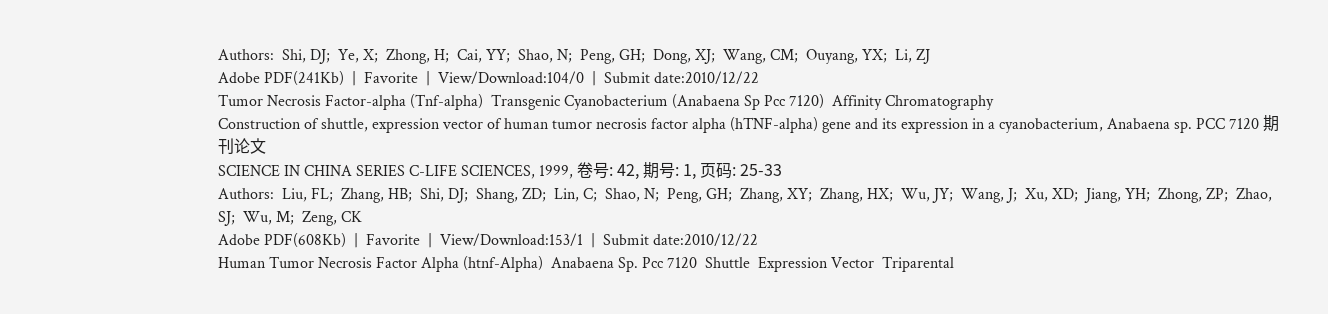Authors:  Shi, DJ;  Ye, X;  Zhong, H;  Cai, YY;  Shao, N;  Peng, GH;  Dong, XJ;  Wang, CM;  Ouyang, YX;  Li, ZJ
Adobe PDF(241Kb)  |  Favorite  |  View/Download:104/0  |  Submit date:2010/12/22
Tumor Necrosis Factor-alpha (Tnf-alpha)  Transgenic Cyanobacterium (Anabaena Sp Pcc 7120)  Affinity Chromatography
Construction of shuttle, expression vector of human tumor necrosis factor alpha (hTNF-alpha) gene and its expression in a cyanobacterium, Anabaena sp. PCC 7120 期刊论文
SCIENCE IN CHINA SERIES C-LIFE SCIENCES, 1999, 卷号: 42, 期号: 1, 页码: 25-33
Authors:  Liu, FL;  Zhang, HB;  Shi, DJ;  Shang, ZD;  Lin, C;  Shao, N;  Peng, GH;  Zhang, XY;  Zhang, HX;  Wu, JY;  Wang, J;  Xu, XD;  Jiang, YH;  Zhong, ZP;  Zhao, SJ;  Wu, M;  Zeng, CK
Adobe PDF(608Kb)  |  Favorite  |  View/Download:153/1  |  Submit date:2010/12/22
Human Tumor Necrosis Factor Alpha (htnf-Alpha)  Anabaena Sp. Pcc 7120  Shuttle  Expression Vector  Triparental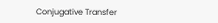Conjugative Transfer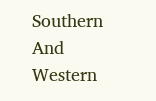Southern And Western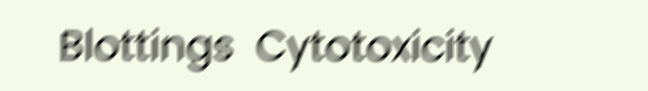Blottings  Cytotoxicity